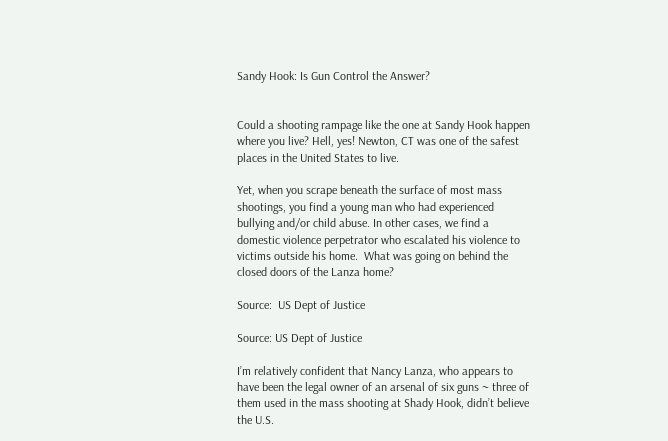Sandy Hook: Is Gun Control the Answer?


Could a shooting rampage like the one at Sandy Hook happen where you live? Hell, yes! Newton, CT was one of the safest places in the United States to live.

Yet, when you scrape beneath the surface of most mass shootings, you find a young man who had experienced bullying and/or child abuse. In other cases, we find a domestic violence perpetrator who escalated his violence to victims outside his home.  What was going on behind the closed doors of the Lanza home?

Source:  US Dept of Justice

Source: US Dept of Justice

I’m relatively confident that Nancy Lanza, who appears to have been the legal owner of an arsenal of six guns ~ three of them used in the mass shooting at Shady Hook, didn’t believe the U.S.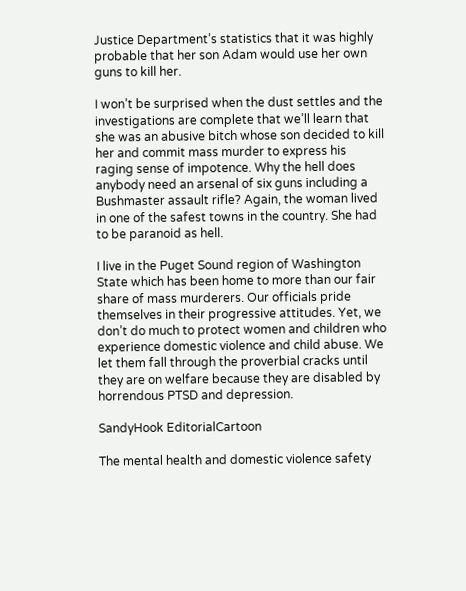Justice Department’s statistics that it was highly probable that her son Adam would use her own guns to kill her.

I won’t be surprised when the dust settles and the investigations are complete that we’ll learn that she was an abusive bitch whose son decided to kill her and commit mass murder to express his raging sense of impotence. Why the hell does anybody need an arsenal of six guns including a Bushmaster assault rifle? Again, the woman lived in one of the safest towns in the country. She had to be paranoid as hell.

I live in the Puget Sound region of Washington State which has been home to more than our fair share of mass murderers. Our officials pride themselves in their progressive attitudes. Yet, we don’t do much to protect women and children who experience domestic violence and child abuse. We let them fall through the proverbial cracks until they are on welfare because they are disabled by horrendous PTSD and depression.

SandyHook EditorialCartoon

The mental health and domestic violence safety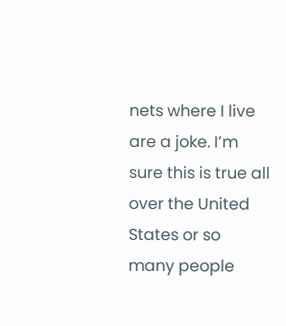nets where I live are a joke. I’m sure this is true all over the United States or so many people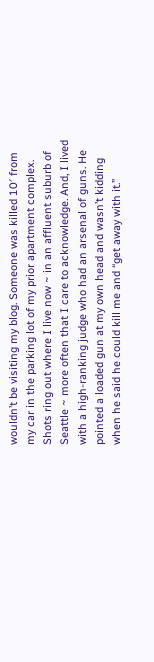wouldn’t be visiting my blog. Someone was killed 10′ from my car in the parking lot of my prior apartment complex. Shots ring out where I live now ~ in an affluent suburb of Seattle ~ more often that I care to acknowledge. And, I lived with a high-ranking judge who had an arsenal of guns. He pointed a loaded gun at my own head and wasn’t kidding when he said he could kill me and “get away with it.”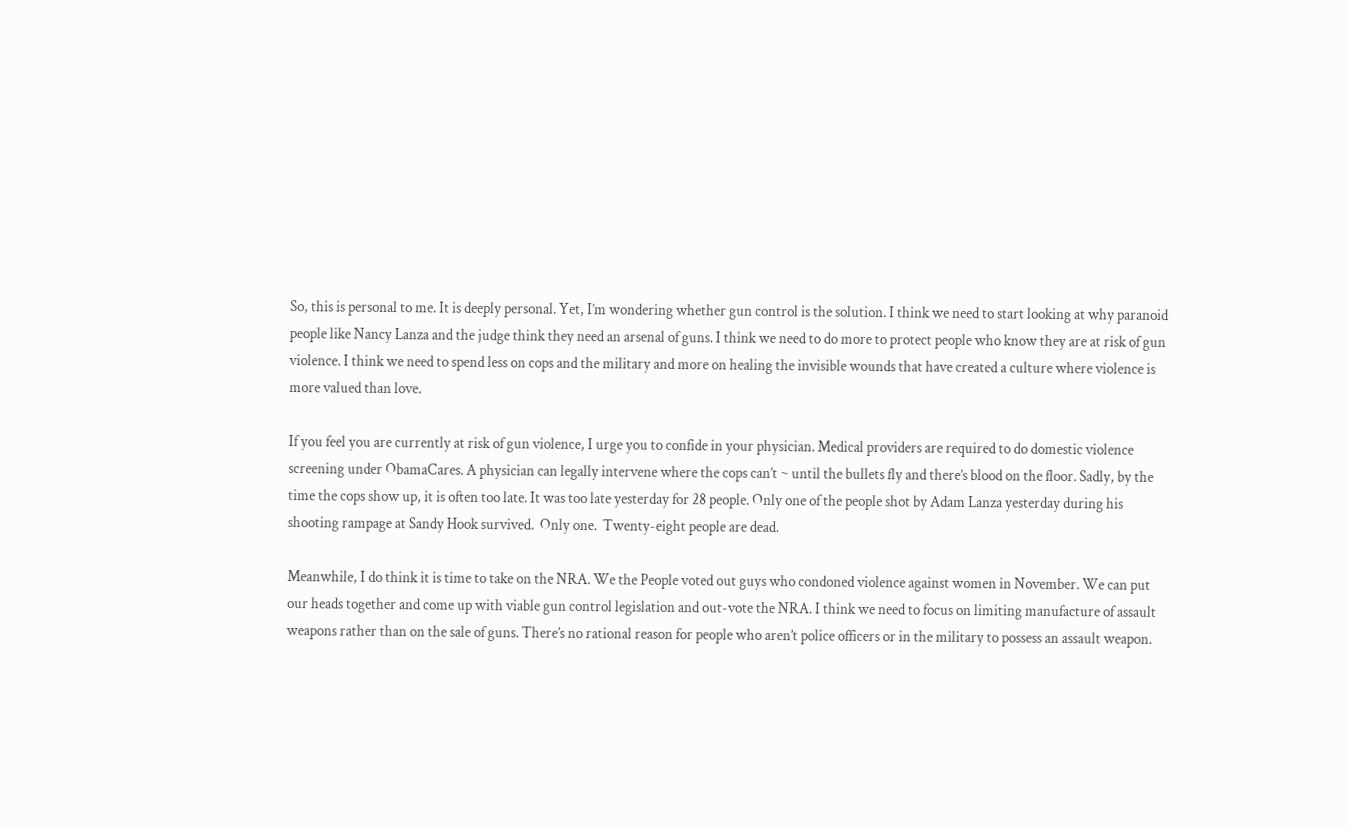So, this is personal to me. It is deeply personal. Yet, I’m wondering whether gun control is the solution. I think we need to start looking at why paranoid people like Nancy Lanza and the judge think they need an arsenal of guns. I think we need to do more to protect people who know they are at risk of gun violence. I think we need to spend less on cops and the military and more on healing the invisible wounds that have created a culture where violence is more valued than love.

If you feel you are currently at risk of gun violence, I urge you to confide in your physician. Medical providers are required to do domestic violence screening under ObamaCares. A physician can legally intervene where the cops can’t ~ until the bullets fly and there’s blood on the floor. Sadly, by the time the cops show up, it is often too late. It was too late yesterday for 28 people. Only one of the people shot by Adam Lanza yesterday during his shooting rampage at Sandy Hook survived.  Only one.  Twenty-eight people are dead.

Meanwhile, I do think it is time to take on the NRA. We the People voted out guys who condoned violence against women in November. We can put our heads together and come up with viable gun control legislation and out-vote the NRA. I think we need to focus on limiting manufacture of assault weapons rather than on the sale of guns. There’s no rational reason for people who aren’t police officers or in the military to possess an assault weapon.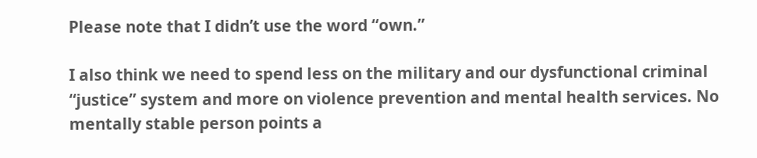Please note that I didn’t use the word “own.”

I also think we need to spend less on the military and our dysfunctional criminal “justice” system and more on violence prevention and mental health services. No mentally stable person points a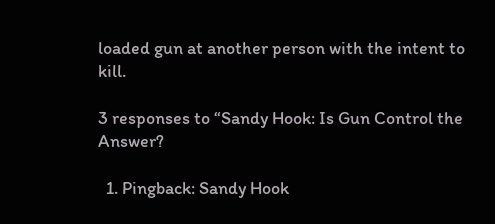loaded gun at another person with the intent to kill.

3 responses to “Sandy Hook: Is Gun Control the Answer?

  1. Pingback: Sandy Hook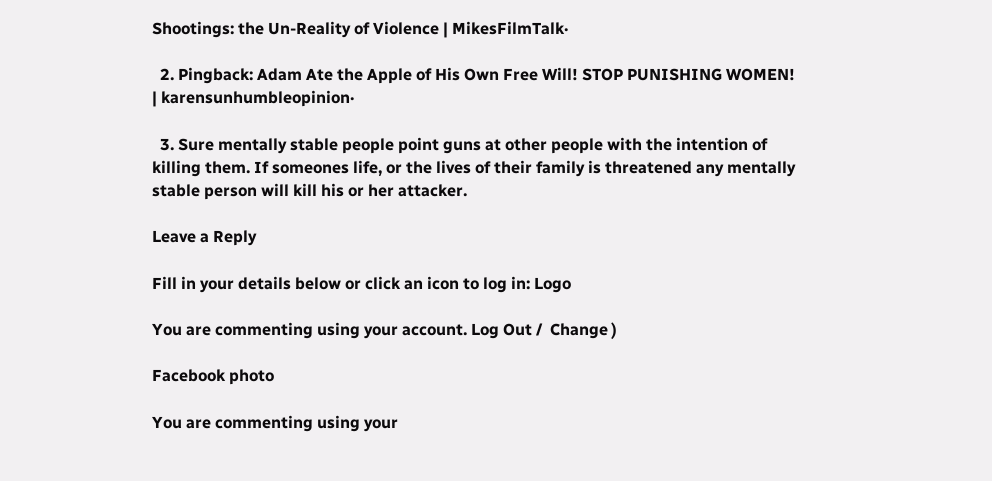Shootings: the Un-Reality of Violence | MikesFilmTalk·

  2. Pingback: Adam Ate the Apple of His Own Free Will! STOP PUNISHING WOMEN! | karensunhumbleopinion·

  3. Sure mentally stable people point guns at other people with the intention of killing them. If someones life, or the lives of their family is threatened any mentally stable person will kill his or her attacker.

Leave a Reply

Fill in your details below or click an icon to log in: Logo

You are commenting using your account. Log Out /  Change )

Facebook photo

You are commenting using your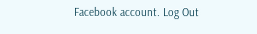Facebook account. Log Out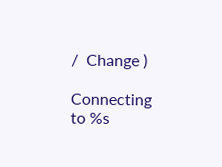/  Change )

Connecting to %s